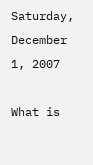Saturday, December 1, 2007

What is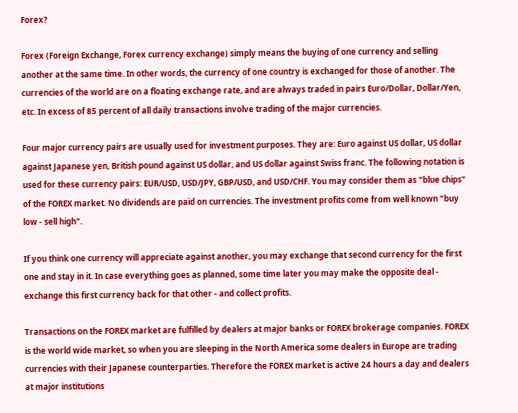Forex?

Forex (Foreign Exchange, Forex currency exchange) simply means the buying of one currency and selling another at the same time. In other words, the currency of one country is exchanged for those of another. The currencies of the world are on a floating exchange rate, and are always traded in pairs Euro/Dollar, Dollar/Yen, etc. In excess of 85 percent of all daily transactions involve trading of the major currencies.

Four major currency pairs are usually used for investment purposes. They are: Euro against US dollar, US dollar against Japanese yen, British pound against US dollar, and US dollar against Swiss franc. The following notation is used for these currency pairs: EUR/USD, USD/JPY, GBP/USD, and USD/CHF. You may consider them as "blue chips" of the FOREX market. No dividends are paid on currencies. The investment profits come from well known "buy low - sell high".

If you think one currency will appreciate against another, you may exchange that second currency for the first one and stay in it. In case everything goes as planned, some time later you may make the opposite deal - exchange this first currency back for that other - and collect profits.

Transactions on the FOREX market are fulfilled by dealers at major banks or FOREX brokerage companies. FOREX is the world wide market, so when you are sleeping in the North America some dealers in Europe are trading currencies with their Japanese counterparties. Therefore the FOREX market is active 24 hours a day and dealers at major institutions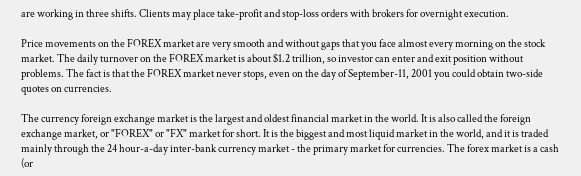are working in three shifts. Clients may place take-profit and stop-loss orders with brokers for overnight execution.

Price movements on the FOREX market are very smooth and without gaps that you face almost every morning on the stock market. The daily turnover on the FOREX market is about $1.2 trillion, so investor can enter and exit position without problems. The fact is that the FOREX market never stops, even on the day of September-11, 2001 you could obtain two-side quotes on currencies.

The currency foreign exchange market is the largest and oldest financial market in the world. It is also called the foreign exchange market, or "FOREX" or "FX" market for short. It is the biggest and most liquid market in the world, and it is traded mainly through the 24 hour-a-day inter-bank currency market - the primary market for currencies. The forex market is a cash (or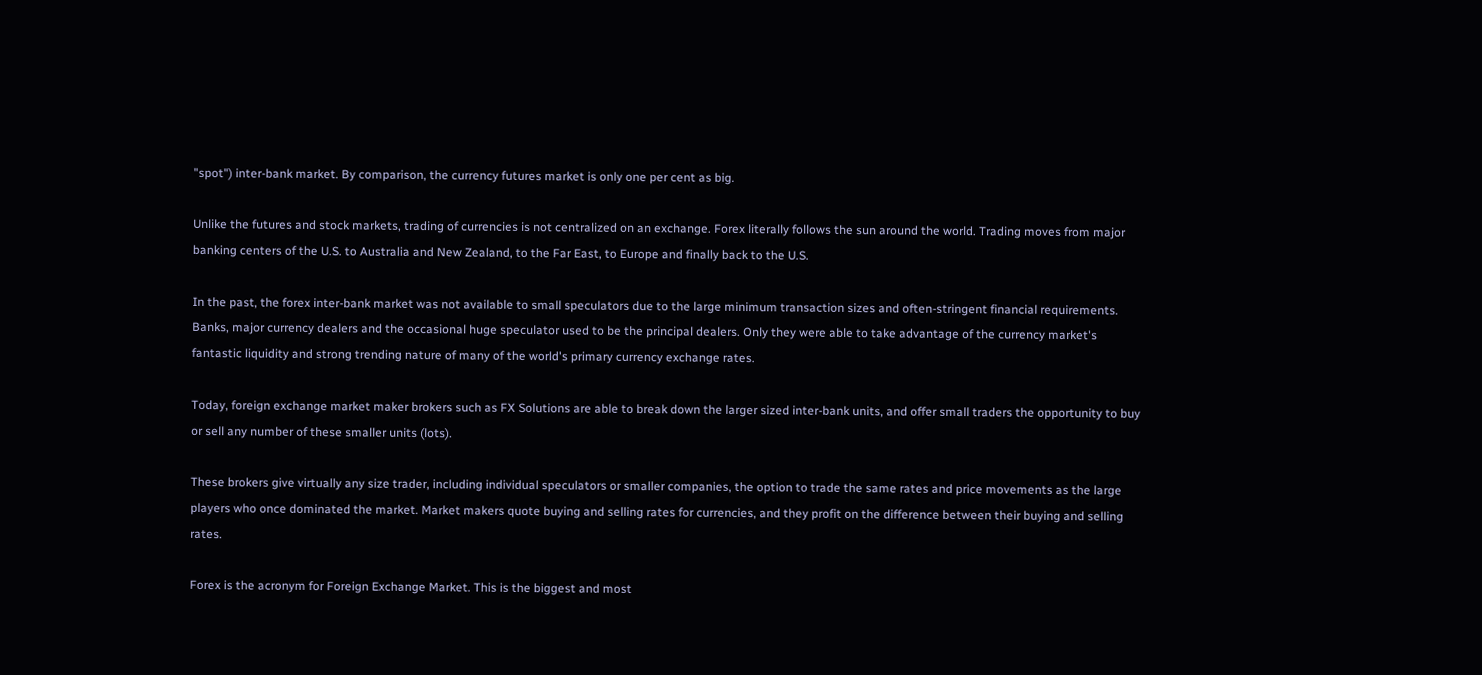"spot") inter-bank market. By comparison, the currency futures market is only one per cent as big.

Unlike the futures and stock markets, trading of currencies is not centralized on an exchange. Forex literally follows the sun around the world. Trading moves from major banking centers of the U.S. to Australia and New Zealand, to the Far East, to Europe and finally back to the U.S.

In the past, the forex inter-bank market was not available to small speculators due to the large minimum transaction sizes and often-stringent financial requirements. Banks, major currency dealers and the occasional huge speculator used to be the principal dealers. Only they were able to take advantage of the currency market's fantastic liquidity and strong trending nature of many of the world's primary currency exchange rates.

Today, foreign exchange market maker brokers such as FX Solutions are able to break down the larger sized inter-bank units, and offer small traders the opportunity to buy or sell any number of these smaller units (lots).

These brokers give virtually any size trader, including individual speculators or smaller companies, the option to trade the same rates and price movements as the large players who once dominated the market. Market makers quote buying and selling rates for currencies, and they profit on the difference between their buying and selling rates.

Forex is the acronym for Foreign Exchange Market. This is the biggest and most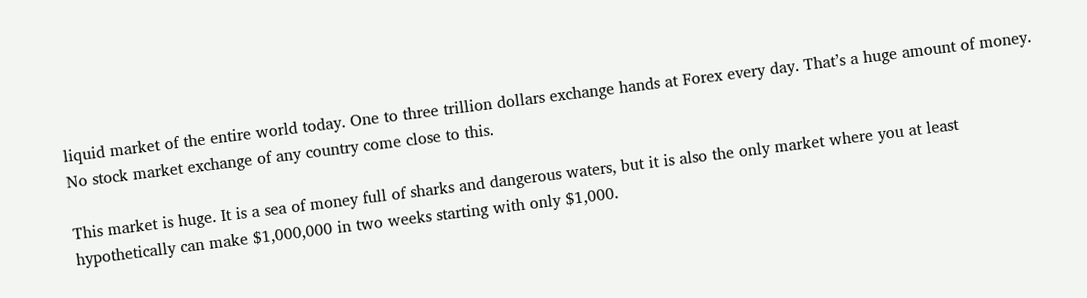liquid market of the entire world today. One to three trillion dollars exchange hands at Forex every day. That’s a huge amount of money. No stock market exchange of any country come close to this.

This market is huge. It is a sea of money full of sharks and dangerous waters, but it is also the only market where you at least hypothetically can make $1,000,000 in two weeks starting with only $1,000.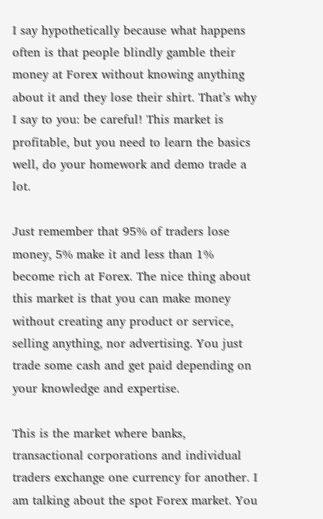I say hypothetically because what happens often is that people blindly gamble their money at Forex without knowing anything about it and they lose their shirt. That’s why I say to you: be careful! This market is profitable, but you need to learn the basics well, do your homework and demo trade a lot.

Just remember that 95% of traders lose money, 5% make it and less than 1% become rich at Forex. The nice thing about this market is that you can make money without creating any product or service, selling anything, nor advertising. You just trade some cash and get paid depending on your knowledge and expertise.

This is the market where banks, transactional corporations and individual traders exchange one currency for another. I am talking about the spot Forex market. You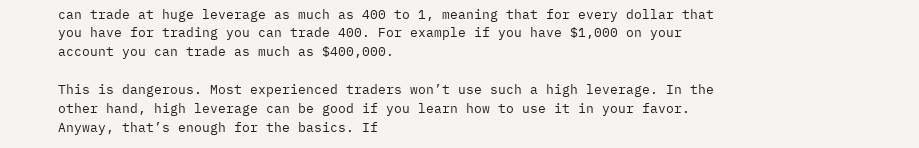can trade at huge leverage as much as 400 to 1, meaning that for every dollar that you have for trading you can trade 400. For example if you have $1,000 on your account you can trade as much as $400,000.

This is dangerous. Most experienced traders won’t use such a high leverage. In the other hand, high leverage can be good if you learn how to use it in your favor. Anyway, that’s enough for the basics. If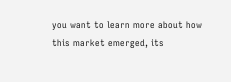you want to learn more about how this market emerged, its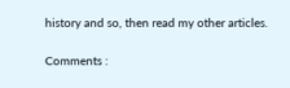history and so, then read my other articles.

Comments :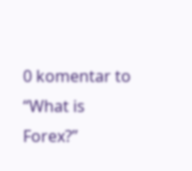0 komentar to “What is Forex?”